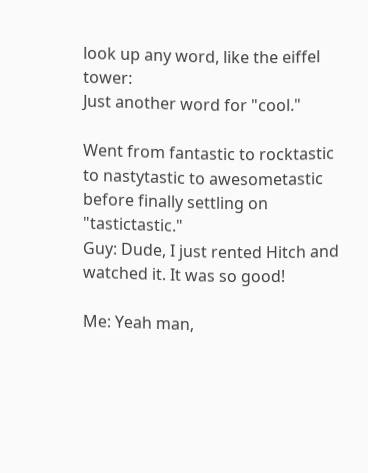look up any word, like the eiffel tower:
Just another word for "cool."

Went from fantastic to rocktastic to nastytastic to awesometastic before finally settling on "tastictastic."
Guy: Dude, I just rented Hitch and watched it. It was so good!

Me: Yeah man,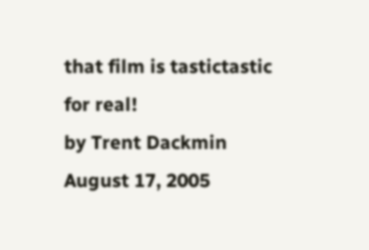that film is tastictastic for real!
by Trent Dackmin August 17, 2005